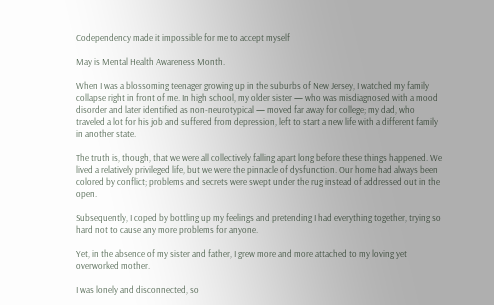Codependency made it impossible for me to accept myself

May is Mental Health Awareness Month.

When I was a blossoming teenager growing up in the suburbs of New Jersey, I watched my family collapse right in front of me. In high school, my older sister — who was misdiagnosed with a mood disorder and later identified as non-neurotypical — moved far away for college; my dad, who traveled a lot for his job and suffered from depression, left to start a new life with a different family in another state.

The truth is, though, that we were all collectively falling apart long before these things happened. We lived a relatively privileged life, but we were the pinnacle of dysfunction. Our home had always been colored by conflict; problems and secrets were swept under the rug instead of addressed out in the open.

Subsequently, I coped by bottling up my feelings and pretending I had everything together, trying so hard not to cause any more problems for anyone.

Yet, in the absence of my sister and father, I grew more and more attached to my loving yet overworked mother.

I was lonely and disconnected, so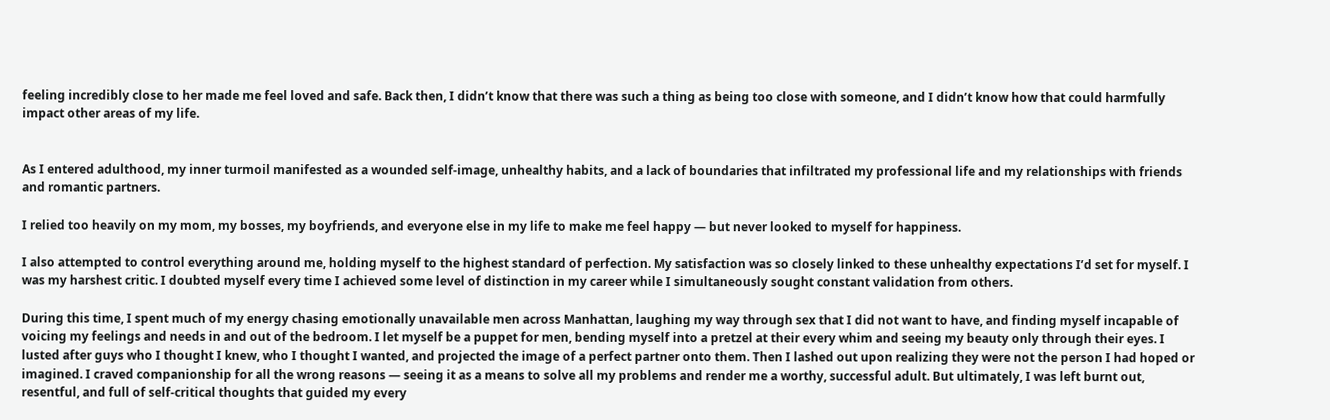feeling incredibly close to her made me feel loved and safe. Back then, I didn’t know that there was such a thing as being too close with someone, and I didn’t know how that could harmfully impact other areas of my life.


As I entered adulthood, my inner turmoil manifested as a wounded self-image, unhealthy habits, and a lack of boundaries that infiltrated my professional life and my relationships with friends and romantic partners.

I relied too heavily on my mom, my bosses, my boyfriends, and everyone else in my life to make me feel happy — but never looked to myself for happiness.

I also attempted to control everything around me, holding myself to the highest standard of perfection. My satisfaction was so closely linked to these unhealthy expectations I’d set for myself. I was my harshest critic. I doubted myself every time I achieved some level of distinction in my career while I simultaneously sought constant validation from others.

During this time, I spent much of my energy chasing emotionally unavailable men across Manhattan, laughing my way through sex that I did not want to have, and finding myself incapable of voicing my feelings and needs in and out of the bedroom. I let myself be a puppet for men, bending myself into a pretzel at their every whim and seeing my beauty only through their eyes. I lusted after guys who I thought I knew, who I thought I wanted, and projected the image of a perfect partner onto them. Then I lashed out upon realizing they were not the person I had hoped or imagined. I craved companionship for all the wrong reasons — seeing it as a means to solve all my problems and render me a worthy, successful adult. But ultimately, I was left burnt out, resentful, and full of self-critical thoughts that guided my every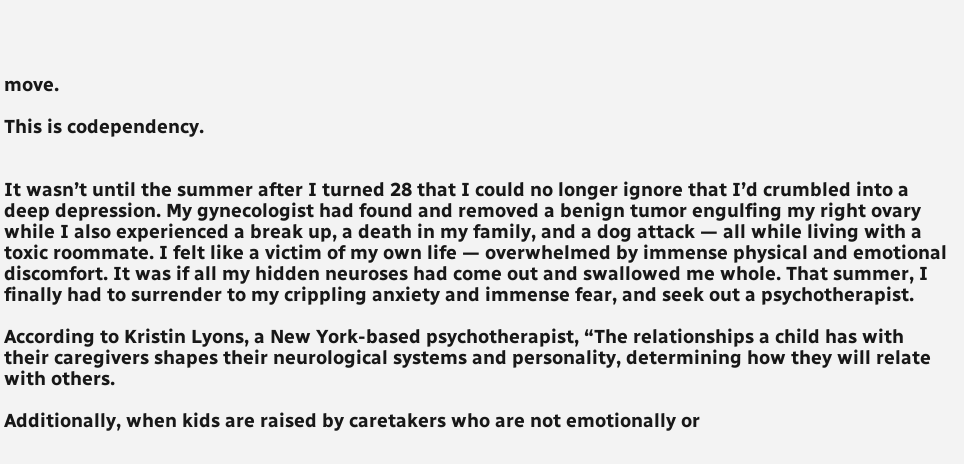move.

This is codependency.


It wasn’t until the summer after I turned 28 that I could no longer ignore that I’d crumbled into a deep depression. My gynecologist had found and removed a benign tumor engulfing my right ovary while I also experienced a break up, a death in my family, and a dog attack — all while living with a toxic roommate. I felt like a victim of my own life — overwhelmed by immense physical and emotional discomfort. It was if all my hidden neuroses had come out and swallowed me whole. That summer, I finally had to surrender to my crippling anxiety and immense fear, and seek out a psychotherapist.

According to Kristin Lyons, a New York-based psychotherapist, “The relationships a child has with their caregivers shapes their neurological systems and personality, determining how they will relate with others.

Additionally, when kids are raised by caretakers who are not emotionally or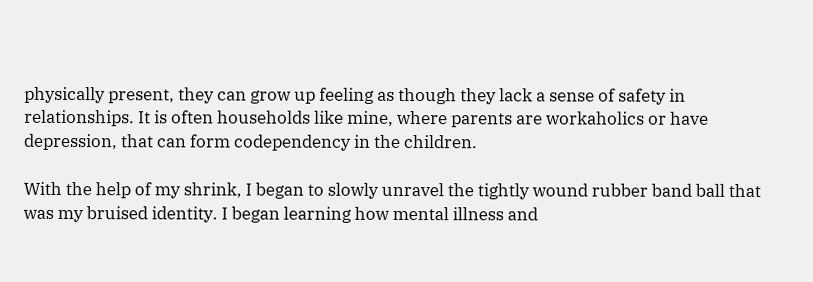physically present, they can grow up feeling as though they lack a sense of safety in relationships. It is often households like mine, where parents are workaholics or have depression, that can form codependency in the children.

With the help of my shrink, I began to slowly unravel the tightly wound rubber band ball that was my bruised identity. I began learning how mental illness and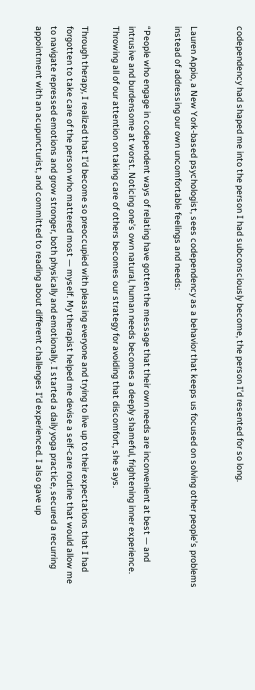codependency had shaped me into the person I had subconsciously become, the person I’d resented for so long.


Lauren Appio, a New York-based psychologist, sees codependency as a behavior that keeps us focused on solving other people’s problems instead of addressing our own uncomfortable feelings and needs:

“People who engage in codependent ways of relating have gotten the message that their own needs are inconvenient at best — and intrusive and burdensome at worst. Noticing one’s own natural, human needs becomes a deeply shameful, frightening inner experience. Throwing all of our attention on taking care of others becomes our strategy for avoiding that discomfort, she says.

Through therapy, I realized that I’d become so preoccupied with pleasing everyone and trying to live up to their expectations that I had forgotten to take care of the person who mattered most — myself. My therapist helped me devise a self-care routine that would allow me to navigate repressed emotions and grow stronger, both physically and emotionally. I started a daily yoga practice, secured a recurring appointment with an acupuncturist, and committed to reading about different challenges I’d experienced. I also gave up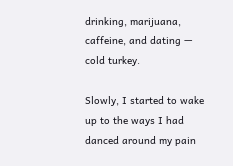drinking, marijuana, caffeine, and dating — cold turkey.

Slowly, I started to wake up to the ways I had danced around my pain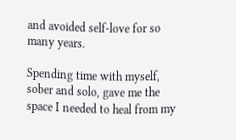and avoided self-love for so many years.

Spending time with myself, sober and solo, gave me the space I needed to heal from my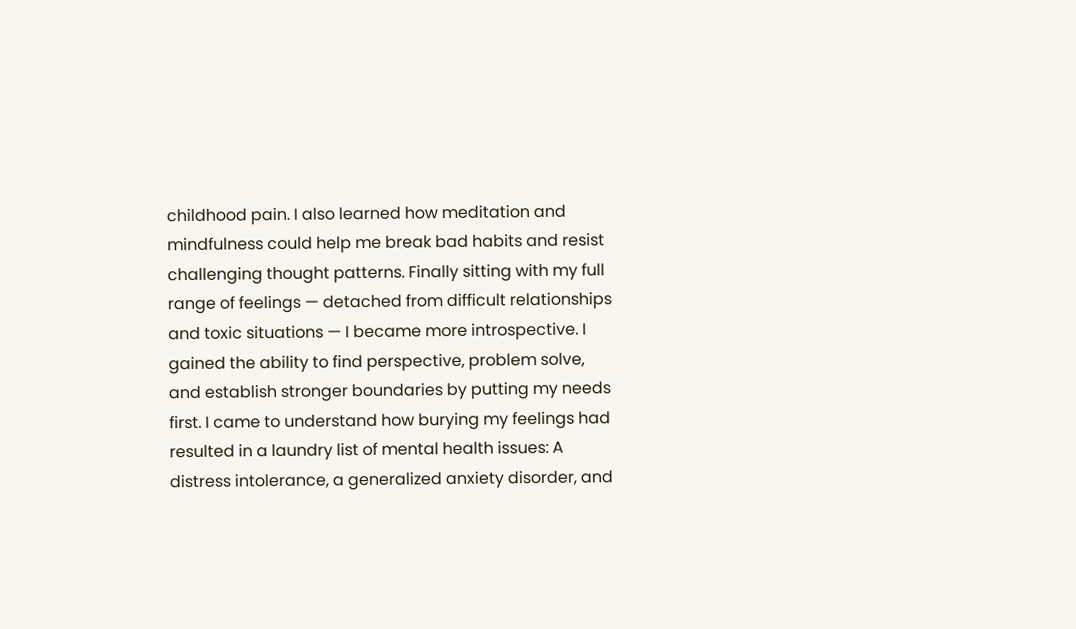childhood pain. I also learned how meditation and mindfulness could help me break bad habits and resist challenging thought patterns. Finally sitting with my full range of feelings — detached from difficult relationships and toxic situations — I became more introspective. I gained the ability to find perspective, problem solve, and establish stronger boundaries by putting my needs first. I came to understand how burying my feelings had resulted in a laundry list of mental health issues: A distress intolerance, a generalized anxiety disorder, and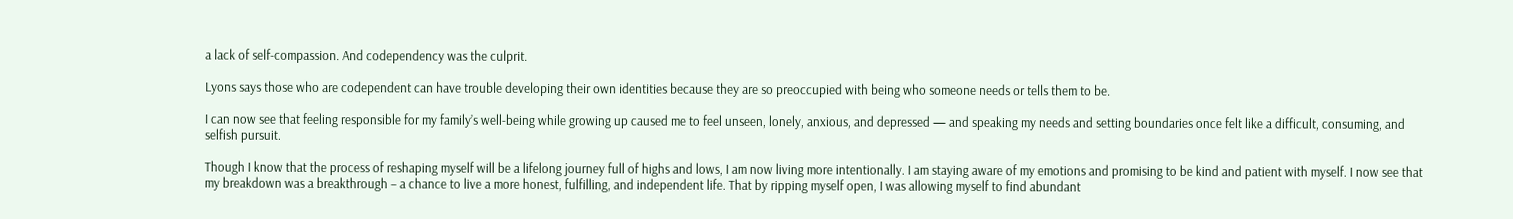a lack of self-compassion. And codependency was the culprit.

Lyons says those who are codependent can have trouble developing their own identities because they are so preoccupied with being who someone needs or tells them to be.

I can now see that feeling responsible for my family’s well-being while growing up caused me to feel unseen, lonely, anxious, and depressed — and speaking my needs and setting boundaries once felt like a difficult, consuming, and selfish pursuit.

Though I know that the process of reshaping myself will be a lifelong journey full of highs and lows, I am now living more intentionally. I am staying aware of my emotions and promising to be kind and patient with myself. I now see that my breakdown was a breakthrough – a chance to live a more honest, fulfilling, and independent life. That by ripping myself open, I was allowing myself to find abundant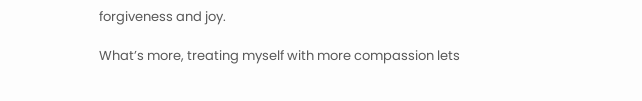forgiveness and joy.

What’s more, treating myself with more compassion lets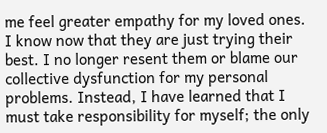me feel greater empathy for my loved ones. I know now that they are just trying their best. I no longer resent them or blame our collective dysfunction for my personal problems. Instead, I have learned that I must take responsibility for myself; the only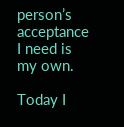person’s acceptance I need is my own.

Today I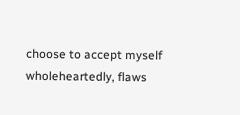choose to accept myself wholeheartedly, flaws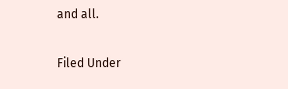and all.

Filed Under